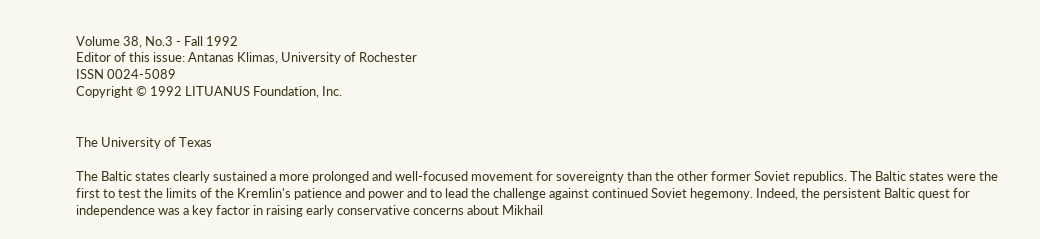Volume 38, No.3 - Fall 1992
Editor of this issue: Antanas Klimas, University of Rochester
ISSN 0024-5089
Copyright © 1992 LITUANUS Foundation, Inc.


The University of Texas

The Baltic states clearly sustained a more prolonged and well-focused movement for sovereignty than the other former Soviet republics. The Baltic states were the first to test the limits of the Kremlin's patience and power and to lead the challenge against continued Soviet hegemony. Indeed, the persistent Baltic quest for independence was a key factor in raising early conservative concerns about Mikhail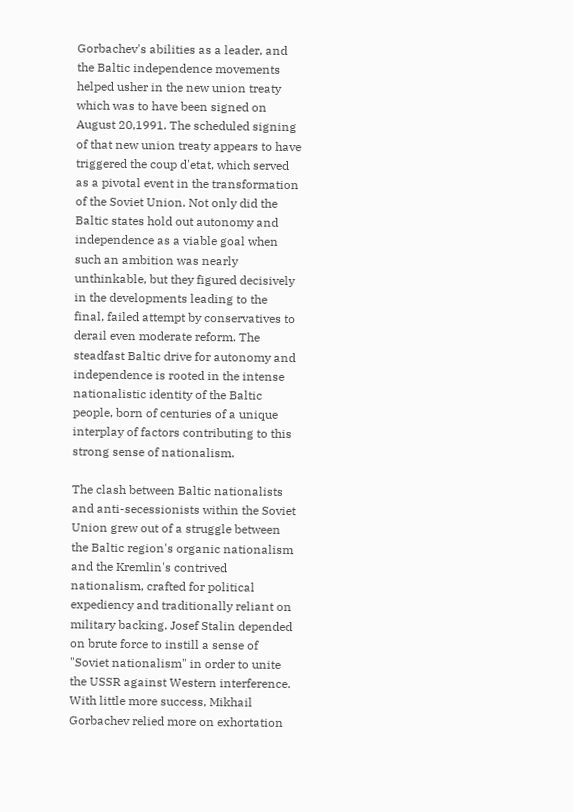Gorbachev's abilities as a leader, and the Baltic independence movements helped usher in the new union treaty which was to have been signed on August 20,1991. The scheduled signing of that new union treaty appears to have triggered the coup d'etat, which served as a pivotal event in the transformation of the Soviet Union. Not only did the Baltic states hold out autonomy and independence as a viable goal when such an ambition was nearly unthinkable, but they figured decisively in the developments leading to the final, failed attempt by conservatives to derail even moderate reform. The steadfast Baltic drive for autonomy and independence is rooted in the intense nationalistic identity of the Baltic people, born of centuries of a unique interplay of factors contributing to this strong sense of nationalism.

The clash between Baltic nationalists and anti-secessionists within the Soviet Union grew out of a struggle between the Baltic region's organic nationalism and the Kremlin's contrived nationalism, crafted for political expediency and traditionally reliant on military backing. Josef Stalin depended on brute force to instill a sense of "Soviet nationalism" in order to unite the USSR against Western interference. With little more success, Mikhail Gorbachev relied more on exhortation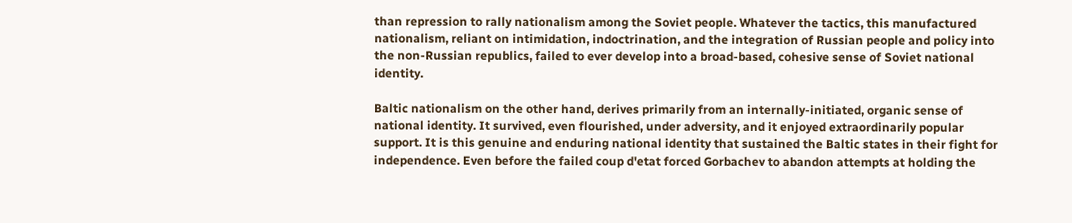than repression to rally nationalism among the Soviet people. Whatever the tactics, this manufactured nationalism, reliant on intimidation, indoctrination, and the integration of Russian people and policy into the non-Russian republics, failed to ever develop into a broad-based, cohesive sense of Soviet national identity.

Baltic nationalism on the other hand, derives primarily from an internally-initiated, organic sense of national identity. It survived, even flourished, under adversity, and it enjoyed extraordinarily popular support. It is this genuine and enduring national identity that sustained the Baltic states in their fight for independence. Even before the failed coup d'etat forced Gorbachev to abandon attempts at holding the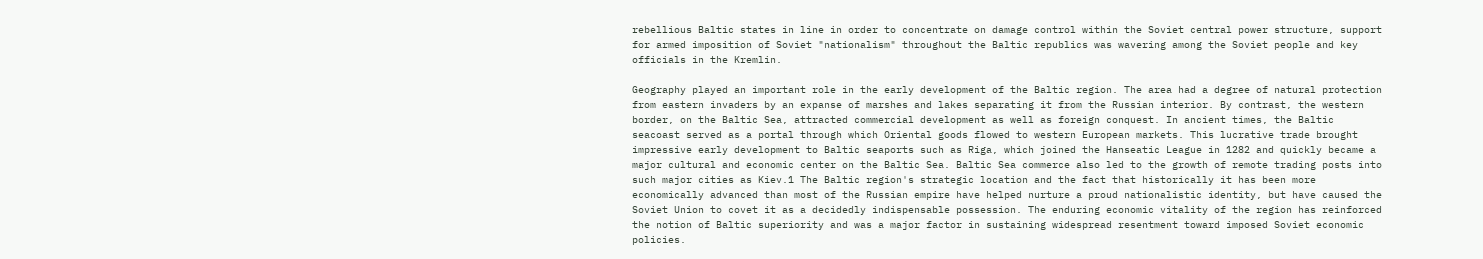rebellious Baltic states in line in order to concentrate on damage control within the Soviet central power structure, support for armed imposition of Soviet "nationalism" throughout the Baltic republics was wavering among the Soviet people and key officials in the Kremlin.

Geography played an important role in the early development of the Baltic region. The area had a degree of natural protection from eastern invaders by an expanse of marshes and lakes separating it from the Russian interior. By contrast, the western border, on the Baltic Sea, attracted commercial development as well as foreign conquest. In ancient times, the Baltic seacoast served as a portal through which Oriental goods flowed to western European markets. This lucrative trade brought impressive early development to Baltic seaports such as Riga, which joined the Hanseatic League in 1282 and quickly became a major cultural and economic center on the Baltic Sea. Baltic Sea commerce also led to the growth of remote trading posts into such major cities as Kiev.1 The Baltic region's strategic location and the fact that historically it has been more economically advanced than most of the Russian empire have helped nurture a proud nationalistic identity, but have caused the Soviet Union to covet it as a decidedly indispensable possession. The enduring economic vitality of the region has reinforced the notion of Baltic superiority and was a major factor in sustaining widespread resentment toward imposed Soviet economic policies.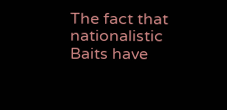The fact that nationalistic Baits have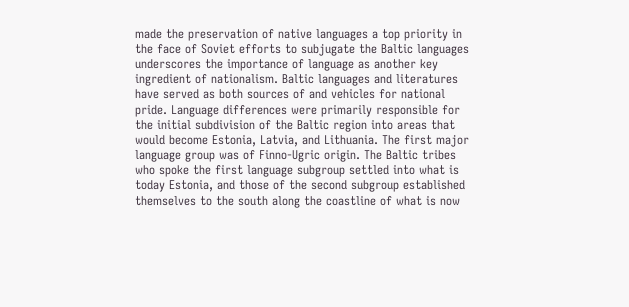made the preservation of native languages a top priority in the face of Soviet efforts to subjugate the Baltic languages underscores the importance of language as another key ingredient of nationalism. Baltic languages and literatures have served as both sources of and vehicles for national pride. Language differences were primarily responsible for the initial subdivision of the Baltic region into areas that would become Estonia, Latvia, and Lithuania. The first major language group was of Finno-Ugric origin. The Baltic tribes who spoke the first language subgroup settled into what is today Estonia, and those of the second subgroup established themselves to the south along the coastline of what is now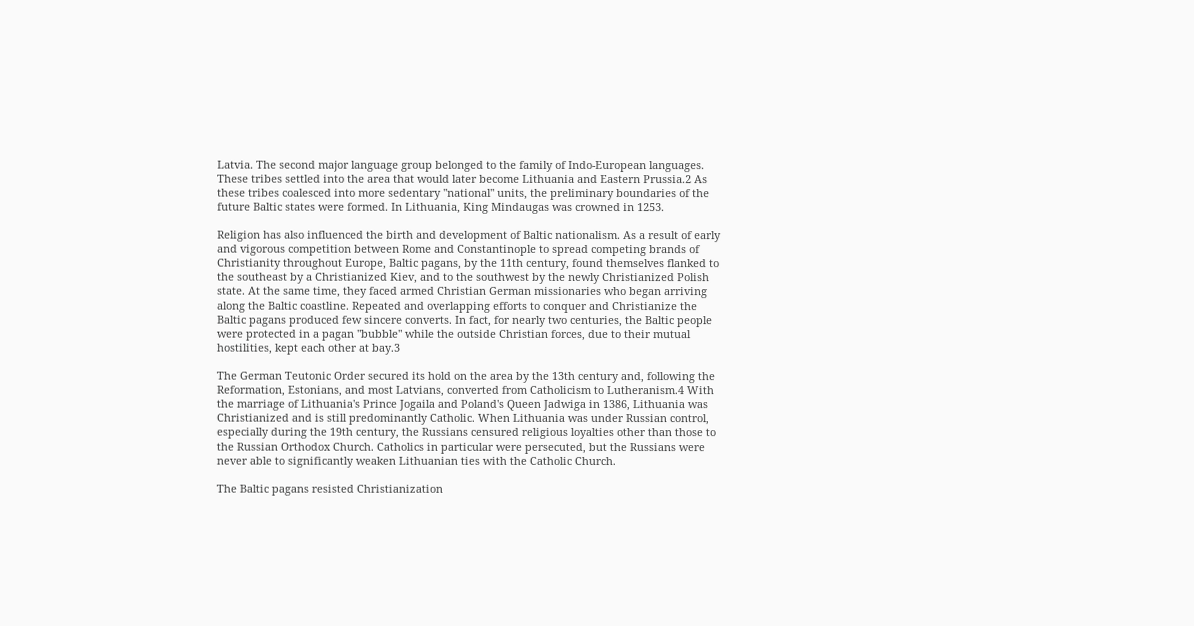Latvia. The second major language group belonged to the family of Indo-European languages. These tribes settled into the area that would later become Lithuania and Eastern Prussia.2 As these tribes coalesced into more sedentary "national" units, the preliminary boundaries of the future Baltic states were formed. In Lithuania, King Mindaugas was crowned in 1253.

Religion has also influenced the birth and development of Baltic nationalism. As a result of early and vigorous competition between Rome and Constantinople to spread competing brands of Christianity throughout Europe, Baltic pagans, by the 11th century, found themselves flanked to the southeast by a Christianized Kiev, and to the southwest by the newly Christianized Polish state. At the same time, they faced armed Christian German missionaries who began arriving along the Baltic coastline. Repeated and overlapping efforts to conquer and Christianize the Baltic pagans produced few sincere converts. In fact, for nearly two centuries, the Baltic people were protected in a pagan "bubble" while the outside Christian forces, due to their mutual hostilities, kept each other at bay.3

The German Teutonic Order secured its hold on the area by the 13th century and, following the Reformation, Estonians, and most Latvians, converted from Catholicism to Lutheranism.4 With the marriage of Lithuania's Prince Jogaila and Poland's Queen Jadwiga in 1386, Lithuania was Christianized and is still predominantly Catholic. When Lithuania was under Russian control, especially during the 19th century, the Russians censured religious loyalties other than those to the Russian Orthodox Church. Catholics in particular were persecuted, but the Russians were never able to significantly weaken Lithuanian ties with the Catholic Church.

The Baltic pagans resisted Christianization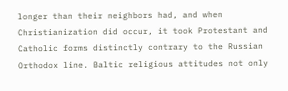longer than their neighbors had, and when Christianization did occur, it took Protestant and Catholic forms distinctly contrary to the Russian Orthodox line. Baltic religious attitudes not only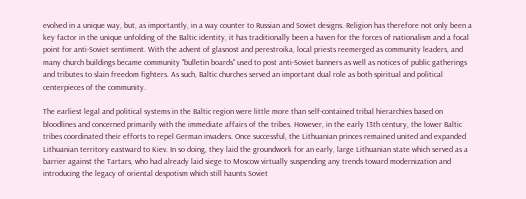evolved in a unique way, but, as importantly, in a way counter to Russian and Soviet designs. Religion has therefore not only been a key factor in the unique unfolding of the Baltic identity, it has traditionally been a haven for the forces of nationalism and a focal point for anti-Soviet sentiment. With the advent of glasnost and perestroika, local priests reemerged as community leaders, and many church buildings became community "bulletin boards" used to post anti-Soviet banners as well as notices of public gatherings and tributes to slain freedom fighters. As such, Baltic churches served an important dual role as both spiritual and political centerpieces of the community.

The earliest legal and political systems in the Baltic region were little more than self-contained tribal hierarchies based on bloodlines and concerned primarily with the immediate affairs of the tribes. However, in the early 13th century, the lower Baltic tribes coordinated their efforts to repel German invaders. Once successful, the Lithuanian princes remained united and expanded Lithuanian territory eastward to Kiev. In so doing, they laid the groundwork for an early, large Lithuanian state which served as a barrier against the Tartars, who had already laid siege to Moscow virtually suspending any trends toward modernization and introducing the legacy of oriental despotism which still haunts Soviet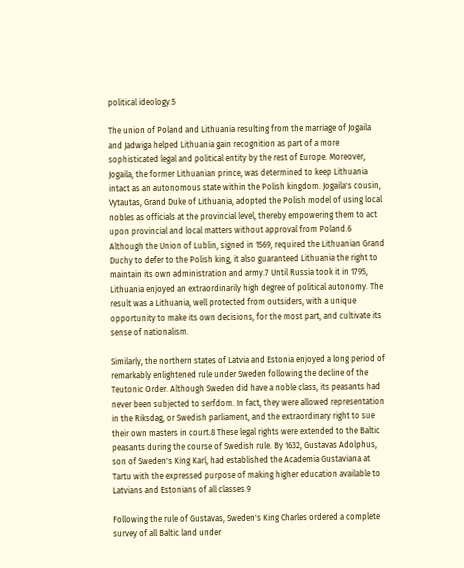political ideology.5

The union of Poland and Lithuania resulting from the marriage of Jogaila and Jadwiga helped Lithuania gain recognition as part of a more sophisticated legal and political entity by the rest of Europe. Moreover, Jogaila, the former Lithuanian prince, was determined to keep Lithuania intact as an autonomous state within the Polish kingdom. Jogaila's cousin, Vytautas, Grand Duke of Lithuania, adopted the Polish model of using local nobles as officials at the provincial level, thereby empowering them to act upon provincial and local matters without approval from Poland.6 Although the Union of Lublin, signed in 1569, required the Lithuanian Grand Duchy to defer to the Polish king, it also guaranteed Lithuania the right to maintain its own administration and army.7 Until Russia took it in 1795, Lithuania enjoyed an extraordinarily high degree of political autonomy. The result was a Lithuania, well protected from outsiders, with a unique opportunity to make its own decisions, for the most part, and cultivate its sense of nationalism.

Similarly, the northern states of Latvia and Estonia enjoyed a long period of remarkably enlightened rule under Sweden following the decline of the Teutonic Order. Although Sweden did have a noble class, its peasants had never been subjected to serfdom. In fact, they were allowed representation in the Riksdag, or Swedish parliament, and the extraordinary right to sue their own masters in court.8 These legal rights were extended to the Baltic peasants during the course of Swedish rule. By 1632, Gustavas Adolphus, son of Sweden's King Karl, had established the Academia Gustaviana at Tartu with the expressed purpose of making higher education available to Latvians and Estonians of all classes.9

Following the rule of Gustavas, Sweden's King Charles ordered a complete survey of all Baltic land under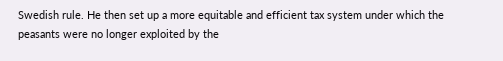Swedish rule. He then set up a more equitable and efficient tax system under which the peasants were no longer exploited by the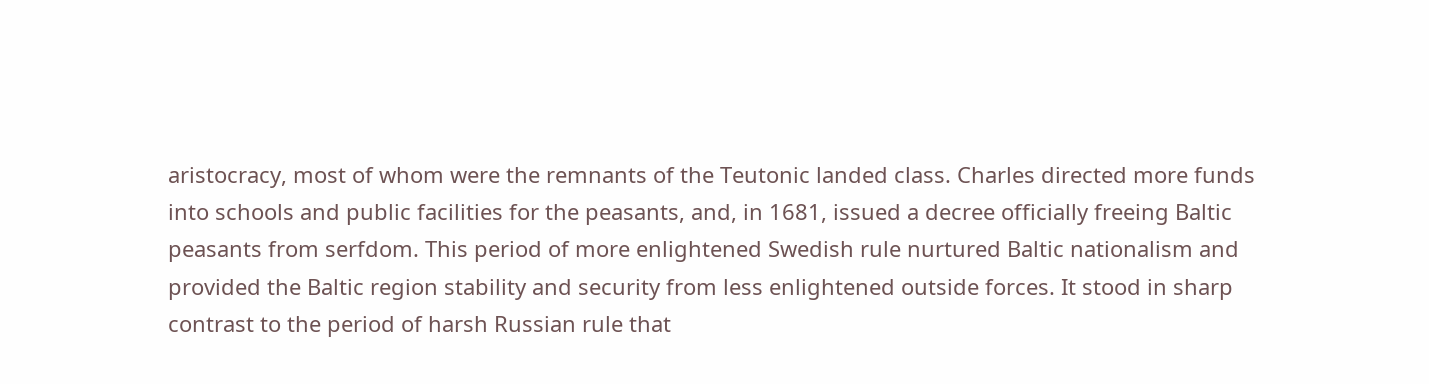aristocracy, most of whom were the remnants of the Teutonic landed class. Charles directed more funds into schools and public facilities for the peasants, and, in 1681, issued a decree officially freeing Baltic peasants from serfdom. This period of more enlightened Swedish rule nurtured Baltic nationalism and provided the Baltic region stability and security from less enlightened outside forces. It stood in sharp contrast to the period of harsh Russian rule that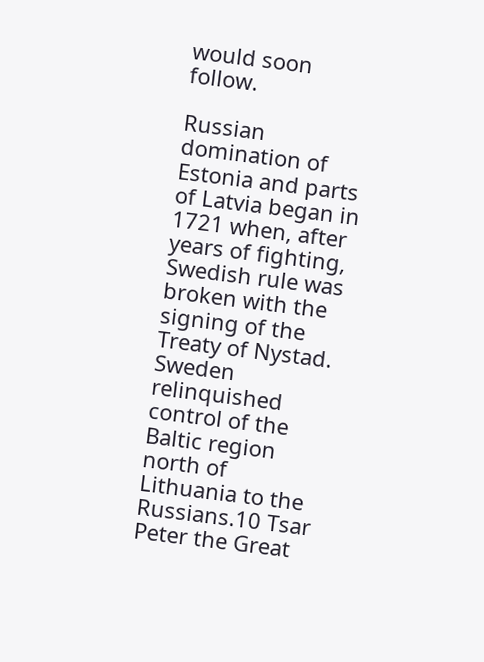would soon follow.

Russian domination of Estonia and parts of Latvia began in 1721 when, after years of fighting, Swedish rule was broken with the signing of the Treaty of Nystad. Sweden relinquished control of the Baltic region north of Lithuania to the Russians.10 Tsar Peter the Great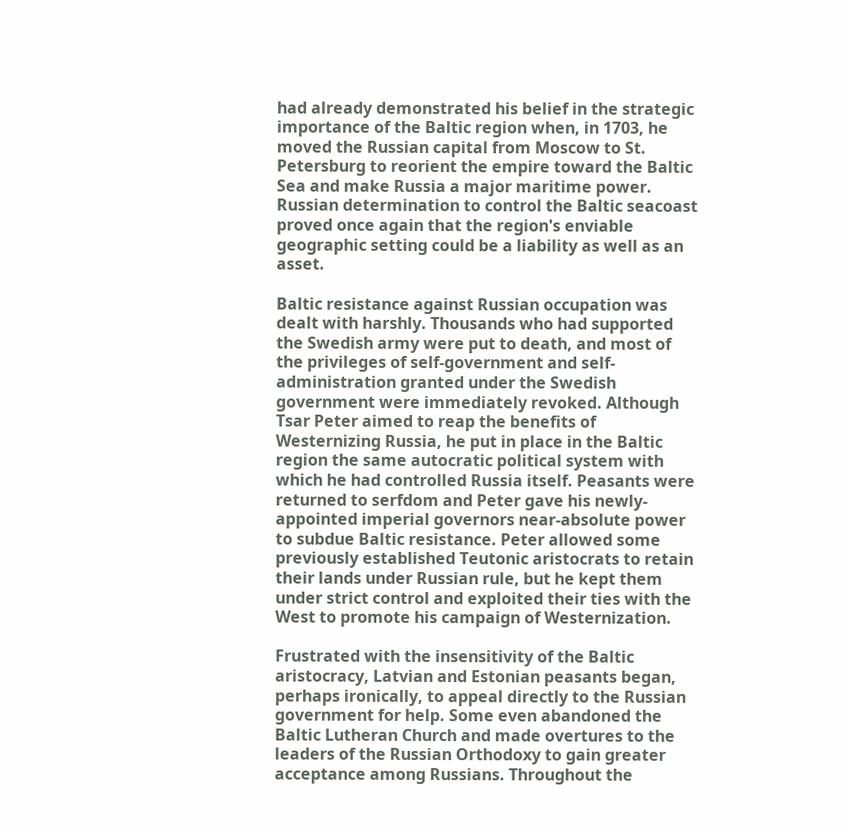had already demonstrated his belief in the strategic importance of the Baltic region when, in 1703, he moved the Russian capital from Moscow to St. Petersburg to reorient the empire toward the Baltic Sea and make Russia a major maritime power. Russian determination to control the Baltic seacoast proved once again that the region's enviable geographic setting could be a liability as well as an asset.

Baltic resistance against Russian occupation was dealt with harshly. Thousands who had supported the Swedish army were put to death, and most of the privileges of self-government and self-administration granted under the Swedish government were immediately revoked. Although Tsar Peter aimed to reap the benefits of Westernizing Russia, he put in place in the Baltic region the same autocratic political system with which he had controlled Russia itself. Peasants were returned to serfdom and Peter gave his newly-appointed imperial governors near-absolute power to subdue Baltic resistance. Peter allowed some previously established Teutonic aristocrats to retain their lands under Russian rule, but he kept them under strict control and exploited their ties with the West to promote his campaign of Westernization.

Frustrated with the insensitivity of the Baltic aristocracy, Latvian and Estonian peasants began, perhaps ironically, to appeal directly to the Russian government for help. Some even abandoned the Baltic Lutheran Church and made overtures to the leaders of the Russian Orthodoxy to gain greater acceptance among Russians. Throughout the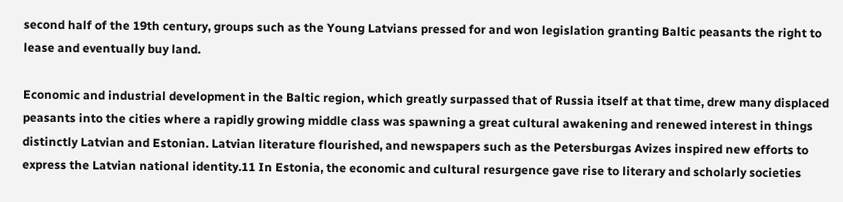second half of the 19th century, groups such as the Young Latvians pressed for and won legislation granting Baltic peasants the right to lease and eventually buy land.

Economic and industrial development in the Baltic region, which greatly surpassed that of Russia itself at that time, drew many displaced peasants into the cities where a rapidly growing middle class was spawning a great cultural awakening and renewed interest in things distinctly Latvian and Estonian. Latvian literature flourished, and newspapers such as the Petersburgas Avizes inspired new efforts to express the Latvian national identity.11 In Estonia, the economic and cultural resurgence gave rise to literary and scholarly societies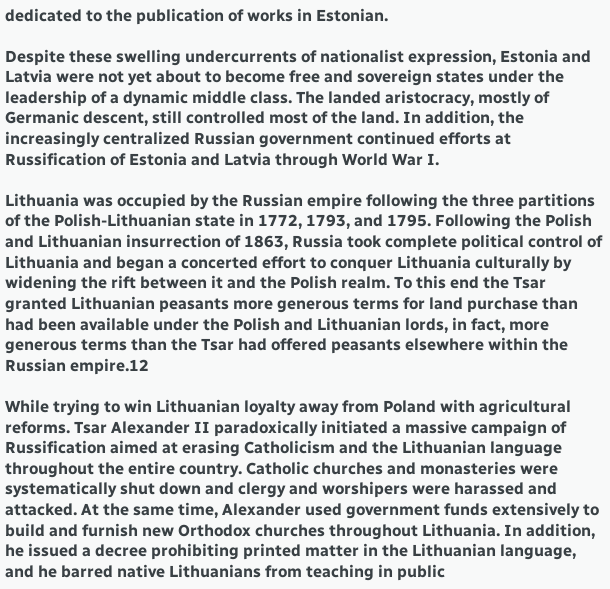dedicated to the publication of works in Estonian.

Despite these swelling undercurrents of nationalist expression, Estonia and Latvia were not yet about to become free and sovereign states under the leadership of a dynamic middle class. The landed aristocracy, mostly of Germanic descent, still controlled most of the land. In addition, the increasingly centralized Russian government continued efforts at Russification of Estonia and Latvia through World War I.

Lithuania was occupied by the Russian empire following the three partitions of the Polish-Lithuanian state in 1772, 1793, and 1795. Following the Polish and Lithuanian insurrection of 1863, Russia took complete political control of Lithuania and began a concerted effort to conquer Lithuania culturally by widening the rift between it and the Polish realm. To this end the Tsar granted Lithuanian peasants more generous terms for land purchase than had been available under the Polish and Lithuanian lords, in fact, more generous terms than the Tsar had offered peasants elsewhere within the Russian empire.12

While trying to win Lithuanian loyalty away from Poland with agricultural reforms. Tsar Alexander II paradoxically initiated a massive campaign of Russification aimed at erasing Catholicism and the Lithuanian language throughout the entire country. Catholic churches and monasteries were systematically shut down and clergy and worshipers were harassed and attacked. At the same time, Alexander used government funds extensively to build and furnish new Orthodox churches throughout Lithuania. In addition, he issued a decree prohibiting printed matter in the Lithuanian language, and he barred native Lithuanians from teaching in public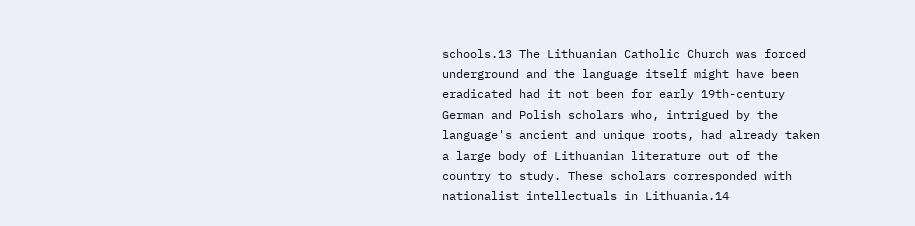schools.13 The Lithuanian Catholic Church was forced underground and the language itself might have been eradicated had it not been for early 19th-century German and Polish scholars who, intrigued by the language's ancient and unique roots, had already taken a large body of Lithuanian literature out of the country to study. These scholars corresponded with nationalist intellectuals in Lithuania.14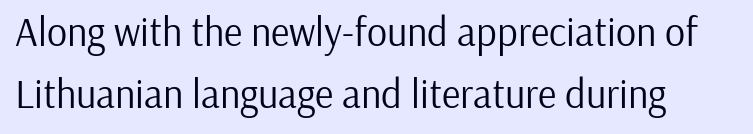Along with the newly-found appreciation of Lithuanian language and literature during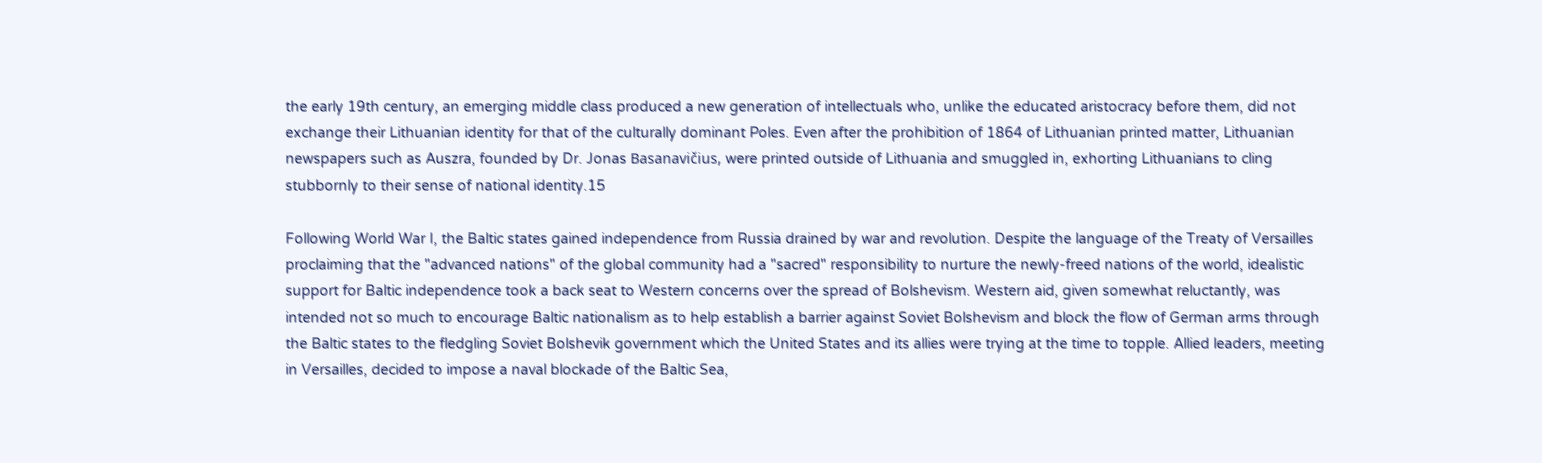the early 19th century, an emerging middle class produced a new generation of intellectuals who, unlike the educated aristocracy before them, did not exchange their Lithuanian identity for that of the culturally dominant Poles. Even after the prohibition of 1864 of Lithuanian printed matter, Lithuanian newspapers such as Auszra, founded by Dr. Jonas Basanavičius, were printed outside of Lithuania and smuggled in, exhorting Lithuanians to cling stubbornly to their sense of national identity.15

Following World War I, the Baltic states gained independence from Russia drained by war and revolution. Despite the language of the Treaty of Versailles proclaiming that the "advanced nations" of the global community had a "sacred" responsibility to nurture the newly-freed nations of the world, idealistic support for Baltic independence took a back seat to Western concerns over the spread of Bolshevism. Western aid, given somewhat reluctantly, was intended not so much to encourage Baltic nationalism as to help establish a barrier against Soviet Bolshevism and block the flow of German arms through the Baltic states to the fledgling Soviet Bolshevik government which the United States and its allies were trying at the time to topple. Allied leaders, meeting in Versailles, decided to impose a naval blockade of the Baltic Sea,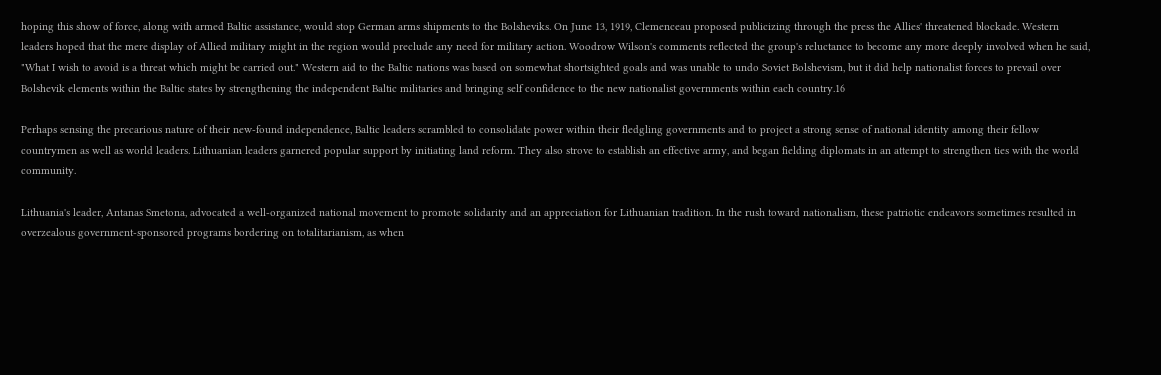hoping this show of force, along with armed Baltic assistance, would stop German arms shipments to the Bolsheviks. On June 13, 1919, Clemenceau proposed publicizing through the press the Allies' threatened blockade. Western leaders hoped that the mere display of Allied military might in the region would preclude any need for military action. Woodrow Wilson's comments reflected the group's reluctance to become any more deeply involved when he said, "What I wish to avoid is a threat which might be carried out." Western aid to the Baltic nations was based on somewhat shortsighted goals and was unable to undo Soviet Bolshevism, but it did help nationalist forces to prevail over Bolshevik elements within the Baltic states by strengthening the independent Baltic militaries and bringing self confidence to the new nationalist governments within each country.16

Perhaps sensing the precarious nature of their new-found independence, Baltic leaders scrambled to consolidate power within their fledgling governments and to project a strong sense of national identity among their fellow countrymen as well as world leaders. Lithuanian leaders garnered popular support by initiating land reform. They also strove to establish an effective army, and began fielding diplomats in an attempt to strengthen ties with the world community.

Lithuania's leader, Antanas Smetona, advocated a well-organized national movement to promote solidarity and an appreciation for Lithuanian tradition. In the rush toward nationalism, these patriotic endeavors sometimes resulted in overzealous government-sponsored programs bordering on totalitarianism, as when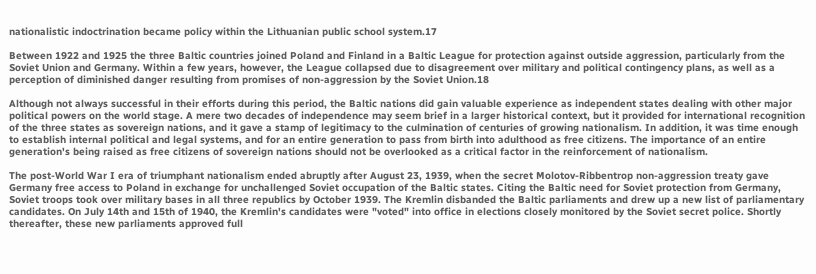nationalistic indoctrination became policy within the Lithuanian public school system.17

Between 1922 and 1925 the three Baltic countries joined Poland and Finland in a Baltic League for protection against outside aggression, particularly from the Soviet Union and Germany. Within a few years, however, the League collapsed due to disagreement over military and political contingency plans, as well as a perception of diminished danger resulting from promises of non-aggression by the Soviet Union.18

Although not always successful in their efforts during this period, the Baltic nations did gain valuable experience as independent states dealing with other major political powers on the world stage. A mere two decades of independence may seem brief in a larger historical context, but it provided for international recognition of the three states as sovereign nations, and it gave a stamp of legitimacy to the culmination of centuries of growing nationalism. In addition, it was time enough to establish internal political and legal systems, and for an entire generation to pass from birth into adulthood as free citizens. The importance of an entire generation's being raised as free citizens of sovereign nations should not be overlooked as a critical factor in the reinforcement of nationalism.

The post-World War I era of triumphant nationalism ended abruptly after August 23, 1939, when the secret Molotov-Ribbentrop non-aggression treaty gave Germany free access to Poland in exchange for unchallenged Soviet occupation of the Baltic states. Citing the Baltic need for Soviet protection from Germany, Soviet troops took over military bases in all three republics by October 1939. The Kremlin disbanded the Baltic parliaments and drew up a new list of parliamentary candidates. On July 14th and 15th of 1940, the Kremlin's candidates were "voted" into office in elections closely monitored by the Soviet secret police. Shortly thereafter, these new parliaments approved full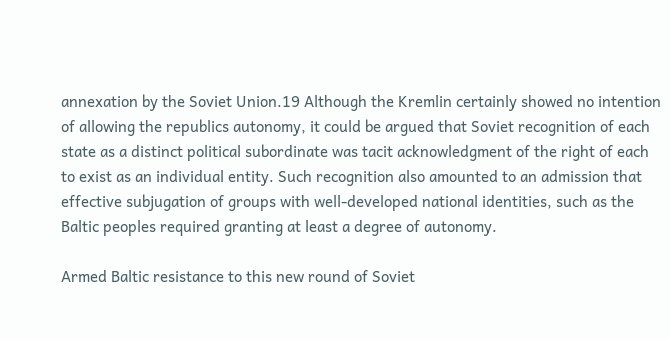annexation by the Soviet Union.19 Although the Kremlin certainly showed no intention of allowing the republics autonomy, it could be argued that Soviet recognition of each state as a distinct political subordinate was tacit acknowledgment of the right of each to exist as an individual entity. Such recognition also amounted to an admission that effective subjugation of groups with well-developed national identities, such as the Baltic peoples required granting at least a degree of autonomy.

Armed Baltic resistance to this new round of Soviet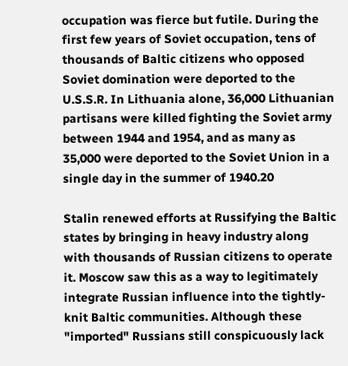occupation was fierce but futile. During the first few years of Soviet occupation, tens of thousands of Baltic citizens who opposed Soviet domination were deported to the U.S.S.R. In Lithuania alone, 36,000 Lithuanian partisans were killed fighting the Soviet army between 1944 and 1954, and as many as 35,000 were deported to the Soviet Union in a single day in the summer of 1940.20

Stalin renewed efforts at Russifying the Baltic states by bringing in heavy industry along with thousands of Russian citizens to operate it. Moscow saw this as a way to legitimately integrate Russian influence into the tightly-knit Baltic communities. Although these "imported" Russians still conspicuously lack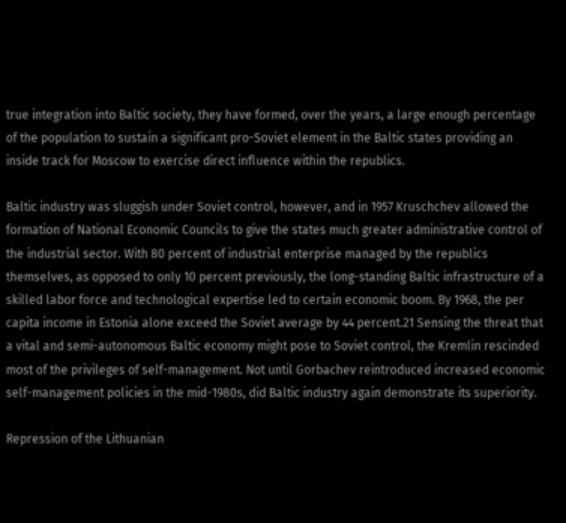true integration into Baltic society, they have formed, over the years, a large enough percentage of the population to sustain a significant pro-Soviet element in the Baltic states providing an inside track for Moscow to exercise direct influence within the republics.

Baltic industry was sluggish under Soviet control, however, and in 1957 Kruschchev allowed the formation of National Economic Councils to give the states much greater administrative control of the industrial sector. With 80 percent of industrial enterprise managed by the republics themselves, as opposed to only 10 percent previously, the long-standing Baltic infrastructure of a skilled labor force and technological expertise led to certain economic boom. By 1968, the per capita income in Estonia alone exceed the Soviet average by 44 percent.21 Sensing the threat that a vital and semi-autonomous Baltic economy might pose to Soviet control, the Kremlin rescinded most of the privileges of self-management. Not until Gorbachev reintroduced increased economic self-management policies in the mid-1980s, did Baltic industry again demonstrate its superiority.

Repression of the Lithuanian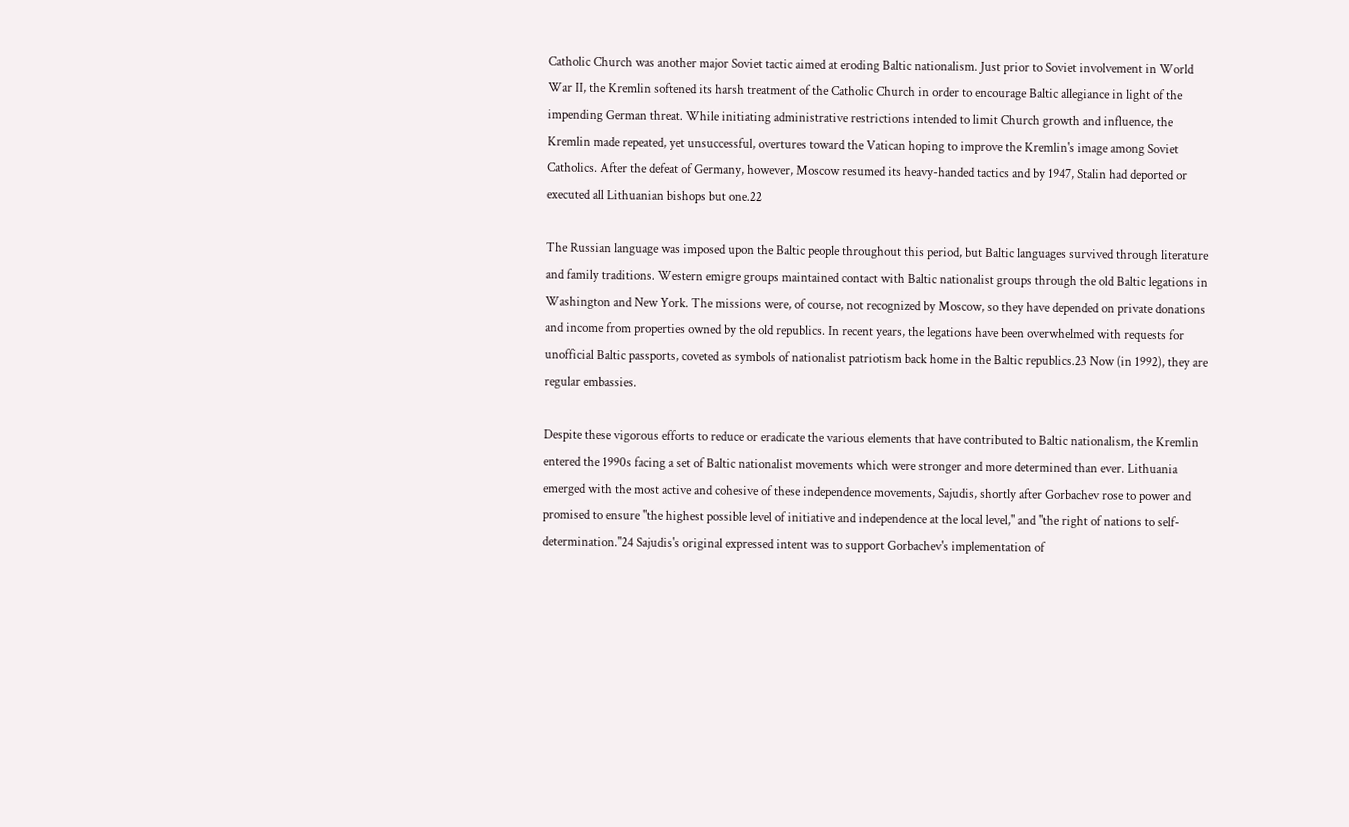Catholic Church was another major Soviet tactic aimed at eroding Baltic nationalism. Just prior to Soviet involvement in World War II, the Kremlin softened its harsh treatment of the Catholic Church in order to encourage Baltic allegiance in light of the impending German threat. While initiating administrative restrictions intended to limit Church growth and influence, the Kremlin made repeated, yet unsuccessful, overtures toward the Vatican hoping to improve the Kremlin's image among Soviet Catholics. After the defeat of Germany, however, Moscow resumed its heavy-handed tactics and by 1947, Stalin had deported or executed all Lithuanian bishops but one.22

The Russian language was imposed upon the Baltic people throughout this period, but Baltic languages survived through literature and family traditions. Western emigre groups maintained contact with Baltic nationalist groups through the old Baltic legations in Washington and New York. The missions were, of course, not recognized by Moscow, so they have depended on private donations and income from properties owned by the old republics. In recent years, the legations have been overwhelmed with requests for unofficial Baltic passports, coveted as symbols of nationalist patriotism back home in the Baltic republics.23 Now (in 1992), they are regular embassies.

Despite these vigorous efforts to reduce or eradicate the various elements that have contributed to Baltic nationalism, the Kremlin entered the 1990s facing a set of Baltic nationalist movements which were stronger and more determined than ever. Lithuania emerged with the most active and cohesive of these independence movements, Sajudis, shortly after Gorbachev rose to power and promised to ensure "the highest possible level of initiative and independence at the local level," and "the right of nations to self-determination."24 Sajudis's original expressed intent was to support Gorbachev's implementation of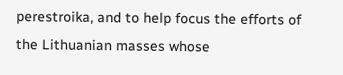perestroika, and to help focus the efforts of the Lithuanian masses whose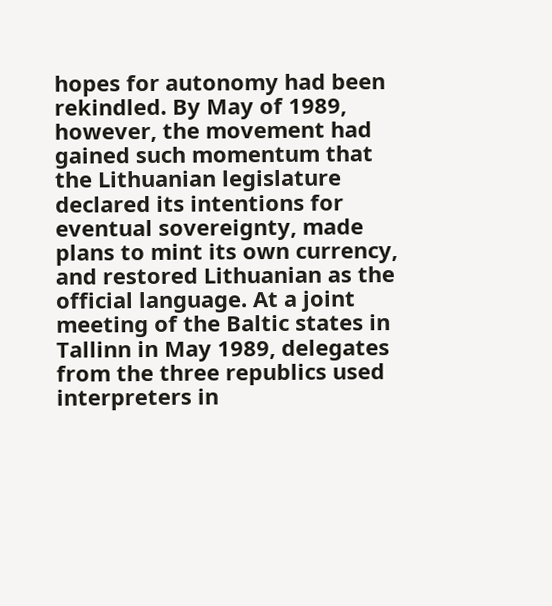hopes for autonomy had been rekindled. By May of 1989, however, the movement had gained such momentum that the Lithuanian legislature declared its intentions for eventual sovereignty, made plans to mint its own currency, and restored Lithuanian as the official language. At a joint meeting of the Baltic states in Tallinn in May 1989, delegates from the three republics used interpreters in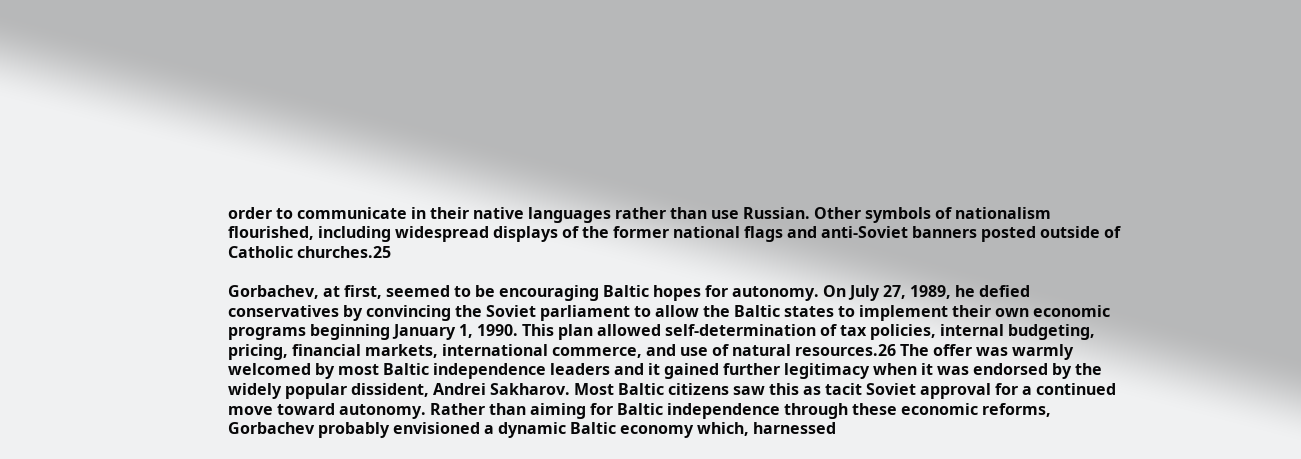order to communicate in their native languages rather than use Russian. Other symbols of nationalism flourished, including widespread displays of the former national flags and anti-Soviet banners posted outside of Catholic churches.25

Gorbachev, at first, seemed to be encouraging Baltic hopes for autonomy. On July 27, 1989, he defied conservatives by convincing the Soviet parliament to allow the Baltic states to implement their own economic programs beginning January 1, 1990. This plan allowed self-determination of tax policies, internal budgeting, pricing, financial markets, international commerce, and use of natural resources.26 The offer was warmly welcomed by most Baltic independence leaders and it gained further legitimacy when it was endorsed by the widely popular dissident, Andrei Sakharov. Most Baltic citizens saw this as tacit Soviet approval for a continued move toward autonomy. Rather than aiming for Baltic independence through these economic reforms, Gorbachev probably envisioned a dynamic Baltic economy which, harnessed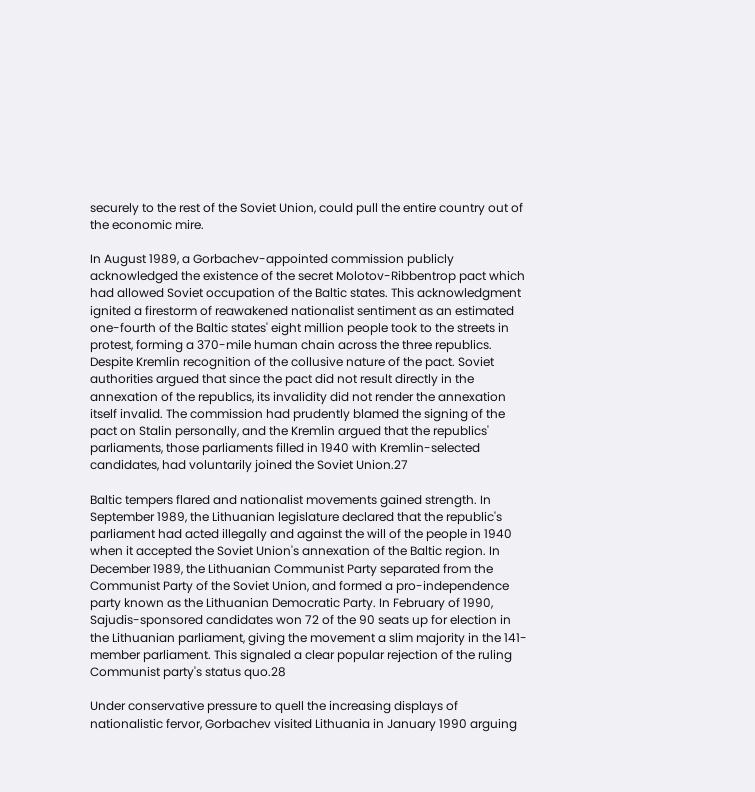securely to the rest of the Soviet Union, could pull the entire country out of the economic mire.

In August 1989, a Gorbachev-appointed commission publicly acknowledged the existence of the secret Molotov-Ribbentrop pact which had allowed Soviet occupation of the Baltic states. This acknowledgment ignited a firestorm of reawakened nationalist sentiment as an estimated one-fourth of the Baltic states' eight million people took to the streets in protest, forming a 370-mile human chain across the three republics. Despite Kremlin recognition of the collusive nature of the pact. Soviet authorities argued that since the pact did not result directly in the annexation of the republics, its invalidity did not render the annexation itself invalid. The commission had prudently blamed the signing of the pact on Stalin personally, and the Kremlin argued that the republics' parliaments, those parliaments filled in 1940 with Kremlin-selected candidates, had voluntarily joined the Soviet Union.27

Baltic tempers flared and nationalist movements gained strength. In September 1989, the Lithuanian legislature declared that the republic's parliament had acted illegally and against the will of the people in 1940 when it accepted the Soviet Union's annexation of the Baltic region. In December 1989, the Lithuanian Communist Party separated from the Communist Party of the Soviet Union, and formed a pro-independence party known as the Lithuanian Democratic Party. In February of 1990, Sajudis-sponsored candidates won 72 of the 90 seats up for election in the Lithuanian parliament, giving the movement a slim majority in the 141-member parliament. This signaled a clear popular rejection of the ruling Communist party's status quo.28

Under conservative pressure to quell the increasing displays of nationalistic fervor, Gorbachev visited Lithuania in January 1990 arguing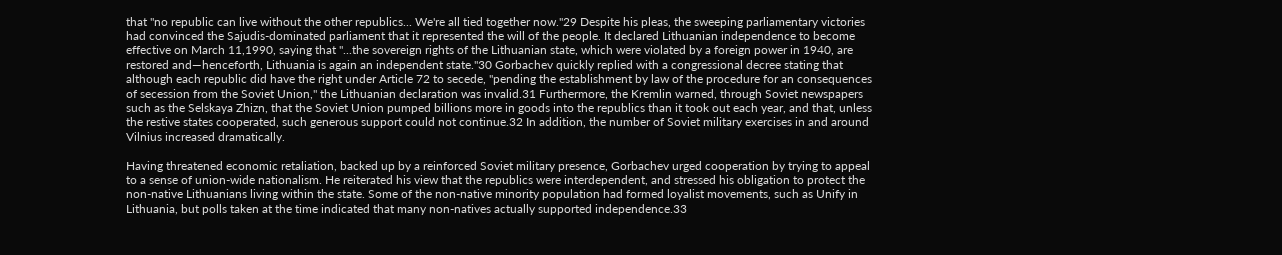that "no republic can live without the other republics... We're all tied together now."29 Despite his pleas, the sweeping parliamentary victories had convinced the Sajudis-dominated parliament that it represented the will of the people. It declared Lithuanian independence to become effective on March 11,1990, saying that "...the sovereign rights of the Lithuanian state, which were violated by a foreign power in 1940, are restored and—henceforth, Lithuania is again an independent state."30 Gorbachev quickly replied with a congressional decree stating that although each republic did have the right under Article 72 to secede, "pending the establishment by law of the procedure for an consequences of secession from the Soviet Union," the Lithuanian declaration was invalid.31 Furthermore, the Kremlin warned, through Soviet newspapers such as the Selskaya Zhizn, that the Soviet Union pumped billions more in goods into the republics than it took out each year, and that, unless the restive states cooperated, such generous support could not continue.32 In addition, the number of Soviet military exercises in and around Vilnius increased dramatically.

Having threatened economic retaliation, backed up by a reinforced Soviet military presence, Gorbachev urged cooperation by trying to appeal to a sense of union-wide nationalism. He reiterated his view that the republics were interdependent, and stressed his obligation to protect the non-native Lithuanians living within the state. Some of the non-native minority population had formed loyalist movements, such as Unify in Lithuania, but polls taken at the time indicated that many non-natives actually supported independence.33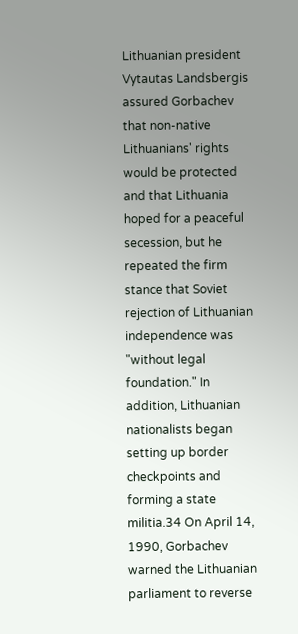Lithuanian president Vytautas Landsbergis assured Gorbachev that non-native Lithuanians' rights would be protected and that Lithuania hoped for a peaceful secession, but he repeated the firm stance that Soviet rejection of Lithuanian independence was "without legal foundation." In addition, Lithuanian nationalists began setting up border checkpoints and forming a state militia.34 On April 14, 1990, Gorbachev warned the Lithuanian parliament to reverse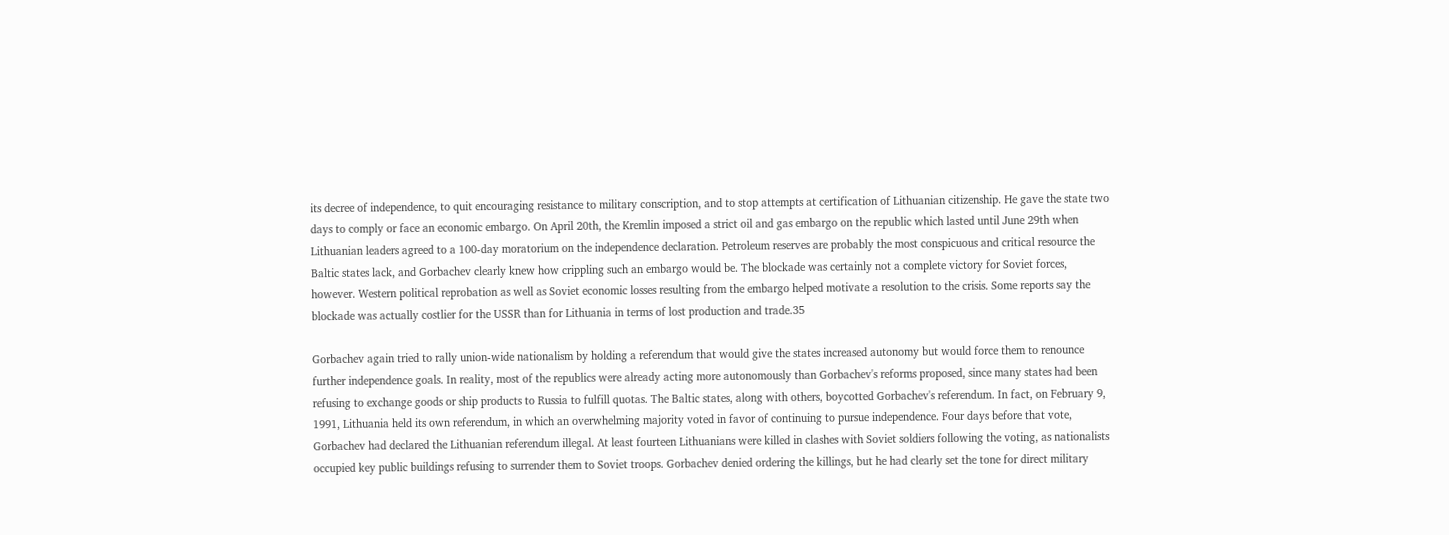its decree of independence, to quit encouraging resistance to military conscription, and to stop attempts at certification of Lithuanian citizenship. He gave the state two days to comply or face an economic embargo. On April 20th, the Kremlin imposed a strict oil and gas embargo on the republic which lasted until June 29th when Lithuanian leaders agreed to a 100-day moratorium on the independence declaration. Petroleum reserves are probably the most conspicuous and critical resource the Baltic states lack, and Gorbachev clearly knew how crippling such an embargo would be. The blockade was certainly not a complete victory for Soviet forces, however. Western political reprobation as well as Soviet economic losses resulting from the embargo helped motivate a resolution to the crisis. Some reports say the blockade was actually costlier for the USSR than for Lithuania in terms of lost production and trade.35

Gorbachev again tried to rally union-wide nationalism by holding a referendum that would give the states increased autonomy but would force them to renounce further independence goals. In reality, most of the republics were already acting more autonomously than Gorbachev's reforms proposed, since many states had been refusing to exchange goods or ship products to Russia to fulfill quotas. The Baltic states, along with others, boycotted Gorbachev's referendum. In fact, on February 9, 1991, Lithuania held its own referendum, in which an overwhelming majority voted in favor of continuing to pursue independence. Four days before that vote, Gorbachev had declared the Lithuanian referendum illegal. At least fourteen Lithuanians were killed in clashes with Soviet soldiers following the voting, as nationalists occupied key public buildings refusing to surrender them to Soviet troops. Gorbachev denied ordering the killings, but he had clearly set the tone for direct military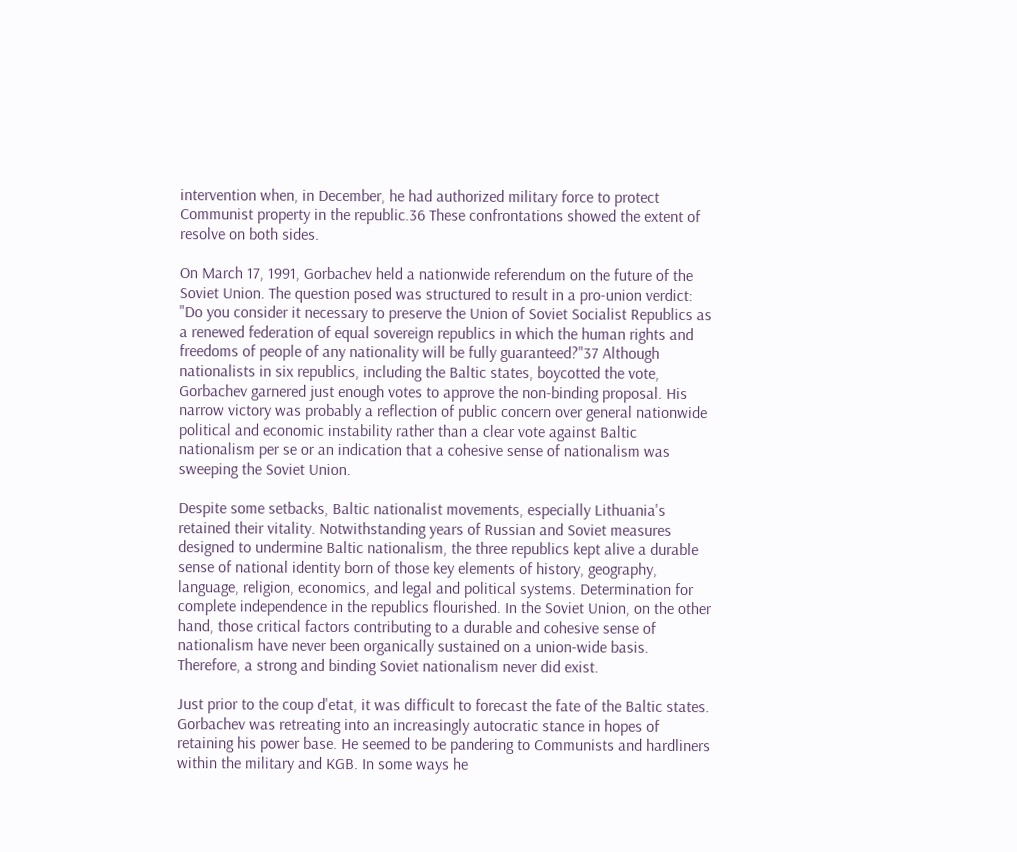intervention when, in December, he had authorized military force to protect Communist property in the republic.36 These confrontations showed the extent of resolve on both sides.

On March 17, 1991, Gorbachev held a nationwide referendum on the future of the Soviet Union. The question posed was structured to result in a pro-union verdict: "Do you consider it necessary to preserve the Union of Soviet Socialist Republics as a renewed federation of equal sovereign republics in which the human rights and freedoms of people of any nationality will be fully guaranteed?"37 Although nationalists in six republics, including the Baltic states, boycotted the vote, Gorbachev garnered just enough votes to approve the non-binding proposal. His narrow victory was probably a reflection of public concern over general nationwide political and economic instability rather than a clear vote against Baltic nationalism per se or an indication that a cohesive sense of nationalism was sweeping the Soviet Union.

Despite some setbacks, Baltic nationalist movements, especially Lithuania's retained their vitality. Notwithstanding years of Russian and Soviet measures designed to undermine Baltic nationalism, the three republics kept alive a durable sense of national identity born of those key elements of history, geography, language, religion, economics, and legal and political systems. Determination for complete independence in the republics flourished. In the Soviet Union, on the other hand, those critical factors contributing to a durable and cohesive sense of nationalism have never been organically sustained on a union-wide basis. Therefore, a strong and binding Soviet nationalism never did exist.

Just prior to the coup d'etat, it was difficult to forecast the fate of the Baltic states. Gorbachev was retreating into an increasingly autocratic stance in hopes of retaining his power base. He seemed to be pandering to Communists and hardliners within the military and KGB. In some ways he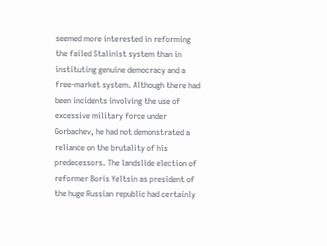seemed more interested in reforming the failed Stalinist system than in instituting genuine democracy and a free-market system. Although there had been incidents involving the use of excessive military force under Gorbachev, he had not demonstrated a reliance on the brutality of his predecessors. The landslide election of reformer Boris Yeltsin as president of the huge Russian republic had certainly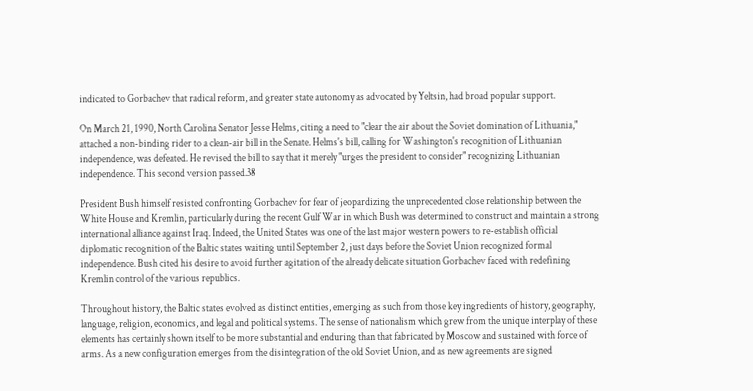indicated to Gorbachev that radical reform, and greater state autonomy as advocated by Yeltsin, had broad popular support.

On March 21, 1990, North Carolina Senator Jesse Helms, citing a need to "clear the air about the Soviet domination of Lithuania," attached a non-binding rider to a clean-air bill in the Senate. Helms's bill, calling for Washington's recognition of Lithuanian independence, was defeated. He revised the bill to say that it merely "urges the president to consider" recognizing Lithuanian independence. This second version passed.38

President Bush himself resisted confronting Gorbachev for fear of jeopardizing the unprecedented close relationship between the White House and Kremlin, particularly during the recent Gulf War in which Bush was determined to construct and maintain a strong international alliance against Iraq. Indeed, the United States was one of the last major western powers to re-establish official diplomatic recognition of the Baltic states waiting until September 2, just days before the Soviet Union recognized formal independence. Bush cited his desire to avoid further agitation of the already delicate situation Gorbachev faced with redefining Kremlin control of the various republics.

Throughout history, the Baltic states evolved as distinct entities, emerging as such from those key ingredients of history, geography, language, religion, economics, and legal and political systems. The sense of nationalism which grew from the unique interplay of these elements has certainly shown itself to be more substantial and enduring than that fabricated by Moscow and sustained with force of arms. As a new configuration emerges from the disintegration of the old Soviet Union, and as new agreements are signed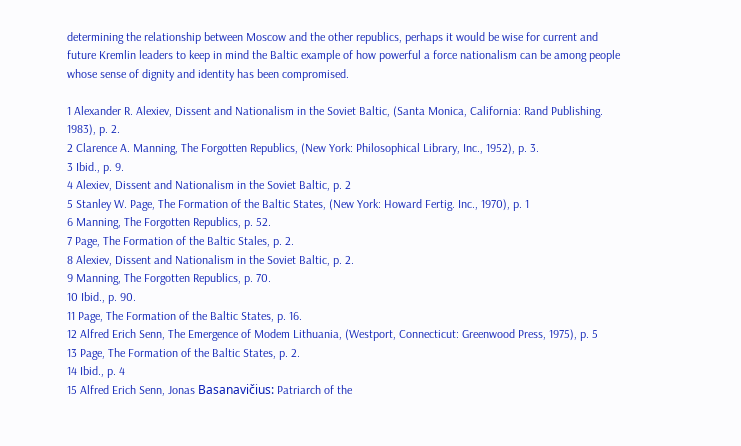determining the relationship between Moscow and the other republics, perhaps it would be wise for current and future Kremlin leaders to keep in mind the Baltic example of how powerful a force nationalism can be among people whose sense of dignity and identity has been compromised.

1 Alexander R. Alexiev, Dissent and Nationalism in the Soviet Baltic, (Santa Monica, California: Rand Publishing. 1983), p. 2.
2 Clarence A. Manning, The Forgotten Republics, (New York: Philosophical Library, Inc., 1952), p. 3.
3 Ibid., p. 9.
4 Alexiev, Dissent and Nationalism in the Soviet Baltic, p. 2
5 Stanley W. Page, The Formation of the Baltic States, (New York: Howard Fertig. Inc., 1970), p. 1
6 Manning, The Forgotten Republics, p. 52.
7 Page, The Formation of the Baltic Stales, p. 2.
8 Alexiev, Dissent and Nationalism in the Soviet Baltic, p. 2.
9 Manning, The Forgotten Republics, p. 70.
10 Ibid., p. 90.
11 Page, The Formation of the Baltic States, p. 16.
12 Alfred Erich Senn, The Emergence of Modem Lithuania, (Westport, Connecticut: Greenwood Press, 1975), p. 5
13 Page, The Formation of the Baltic States, p. 2.
14 Ibid., p. 4
15 Alfred Erich Senn, Jonas Basanavičius: Patriarch of the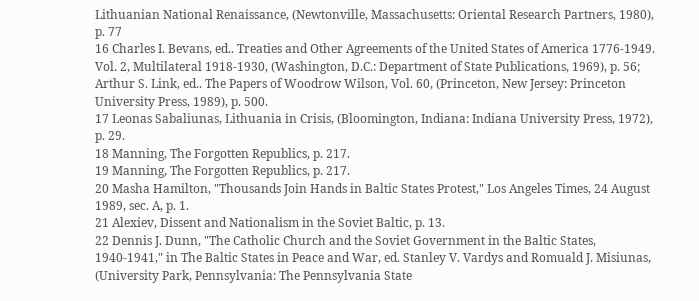Lithuanian National Renaissance, (Newtonville, Massachusetts: Oriental Research Partners, 1980), p. 77
16 Charles I. Bevans, ed.. Treaties and Other Agreements of the United States of America 1776-1949. Vol. 2, Multilateral 1918-1930, (Washington, D.C.: Department of State Publications, 1969), p. 56; Arthur S. Link, ed.. The Papers of Woodrow Wilson, Vol. 60, (Princeton, New Jersey: Princeton University Press, 1989), p. 500.
17 Leonas Sabaliunas, Lithuania in Crisis, (Bloomington, Indiana: Indiana University Press, 1972), p. 29.
18 Manning, The Forgotten Republics, p. 217.
19 Manning, The Forgotten Republics, p. 217.
20 Masha Hamilton, "Thousands Join Hands in Baltic States Protest," Los Angeles Times, 24 August 1989, sec. A, p. 1.
21 Alexiev, Dissent and Nationalism in the Soviet Baltic, p. 13.
22 Dennis J. Dunn, "The Catholic Church and the Soviet Government in the Baltic States, 1940-1941," in The Baltic States in Peace and War, ed. Stanley V. Vardys and Romuald J. Misiunas, (University Park, Pennsylvania: The Pennsylvania State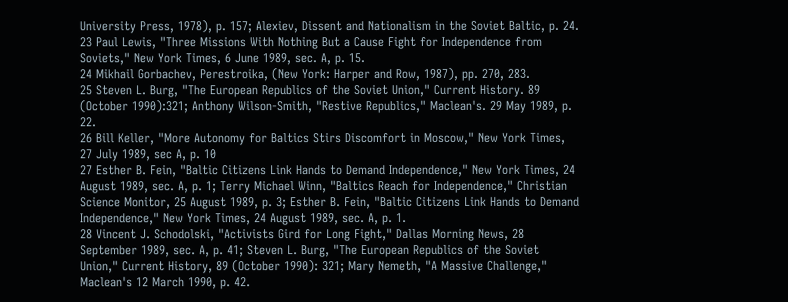University Press, 1978), p. 157; Alexiev, Dissent and Nationalism in the Soviet Baltic, p. 24.
23 Paul Lewis, "Three Missions With Nothing But a Cause Fight for Independence from Soviets," New York Times, 6 June 1989, sec. A, p. 15.
24 Mikhail Gorbachev, Perestroika, (New York: Harper and Row, 1987), pp. 270, 283.
25 Steven L. Burg, "The European Republics of the Soviet Union," Current History. 89 (October 1990):321; Anthony Wilson-Smith, "Restive Republics," Maclean's. 29 May 1989, p. 22.
26 Bill Keller, "More Autonomy for Baltics Stirs Discomfort in Moscow," New York Times, 27 July 1989, sec A, p. 10
27 Esther B. Fein, "Baltic Citizens Link Hands to Demand Independence," New York Times, 24 August 1989, sec. A, p. 1; Terry Michael Winn, "Baltics Reach for Independence," Christian Science Monitor, 25 August 1989, p. 3; Esther B. Fein, "Baltic Citizens Link Hands to Demand Independence," New York Times, 24 August 1989, sec. A, p. 1.
28 Vincent J. Schodolski, "Activists Gird for Long Fight," Dallas Morning News, 28 September 1989, sec. A, p. 41; Steven L. Burg, "The European Republics of the Soviet Union," Current History, 89 (October 1990): 321; Mary Nemeth, "A Massive Challenge," Maclean's 12 March 1990, p. 42.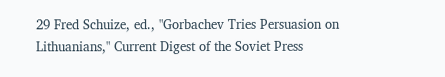29 Fred Schuize, ed., "Gorbachev Tries Persuasion on Lithuanians," Current Digest of the Soviet Press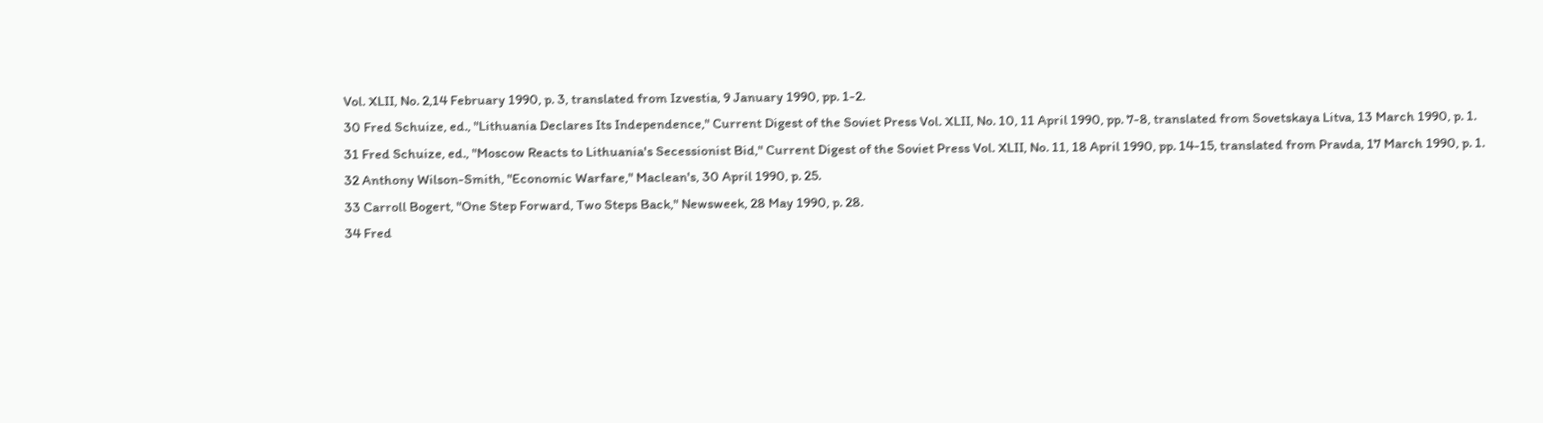Vol. XLII, No. 2,14 February 1990, p. 3, translated from Izvestia, 9 January 1990, pp. 1-2.
30 Fred Schuize, ed., "Lithuania Declares Its Independence," Current Digest of the Soviet Press Vol. XLII, No. 10, 11 April 1990, pp. 7-8, translated from Sovetskaya Litva, 13 March 1990, p. 1.
31 Fred Schuize, ed., "Moscow Reacts to Lithuania's Secessionist Bid," Current Digest of the Soviet Press Vol. XLII, No. 11, 18 April 1990, pp. 14-15, translated from Pravda, 17 March 1990, p. 1.
32 Anthony Wilson-Smith, "Economic Warfare," Maclean's, 30 April 1990, p. 25.
33 Carroll Bogert, "One Step Forward, Two Steps Back," Newsweek, 28 May 1990, p. 28.
34 Fred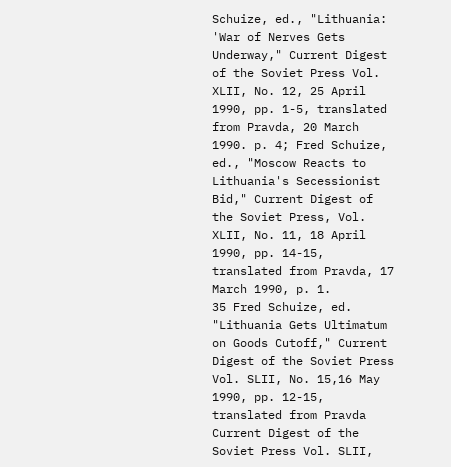Schuize, ed., "Lithuania: 'War of Nerves Gets Underway," Current Digest of the Soviet Press Vol. XLII, No. 12, 25 April 1990, pp. 1-5, translated from Pravda, 20 March 1990. p. 4; Fred Schuize, ed., "Moscow Reacts to Lithuania's Secessionist Bid," Current Digest of the Soviet Press, Vol. XLII, No. 11, 18 April 1990, pp. 14-15, translated from Pravda, 17 March 1990, p. 1.
35 Fred Schuize, ed. "Lithuania Gets Ultimatum on Goods Cutoff," Current Digest of the Soviet Press Vol. SLII, No. 15,16 May 1990, pp. 12-15, translated from Pravda Current Digest of the Soviet Press Vol. SLII,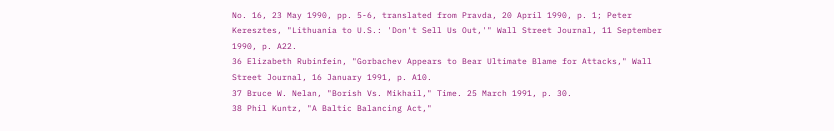No. 16, 23 May 1990, pp. 5-6, translated from Pravda, 20 April 1990, p. 1; Peter Keresztes, "Lithuania to U.S.: 'Don't Sell Us Out,'" Wall Street Journal, 11 September 1990, p. A22.
36 Elizabeth Rubinfein, "Gorbachev Appears to Bear Ultimate Blame for Attacks," Wall Street Journal, 16 January 1991, p. A10.
37 Bruce W. Nelan, "Borish Vs. Mikhail," Time. 25 March 1991, p. 30.
38 Phil Kuntz, "A Baltic Balancing Act,"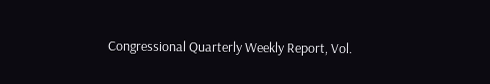Congressional Quarterly Weekly Report, Vol.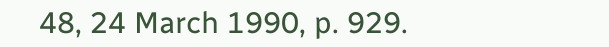48, 24 March 1990, p. 929.